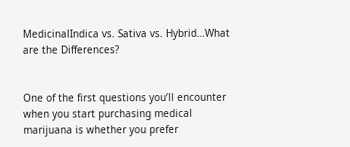MedicinalIndica vs. Sativa vs. Hybrid…What are the Differences?


One of the first questions you’ll encounter when you start purchasing medical marijuana is whether you prefer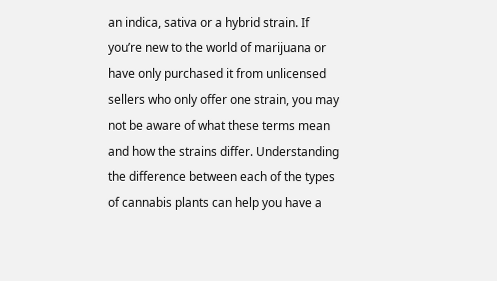an indica, sativa or a hybrid strain. If you’re new to the world of marijuana or have only purchased it from unlicensed sellers who only offer one strain, you may not be aware of what these terms mean and how the strains differ. Understanding the difference between each of the types of cannabis plants can help you have a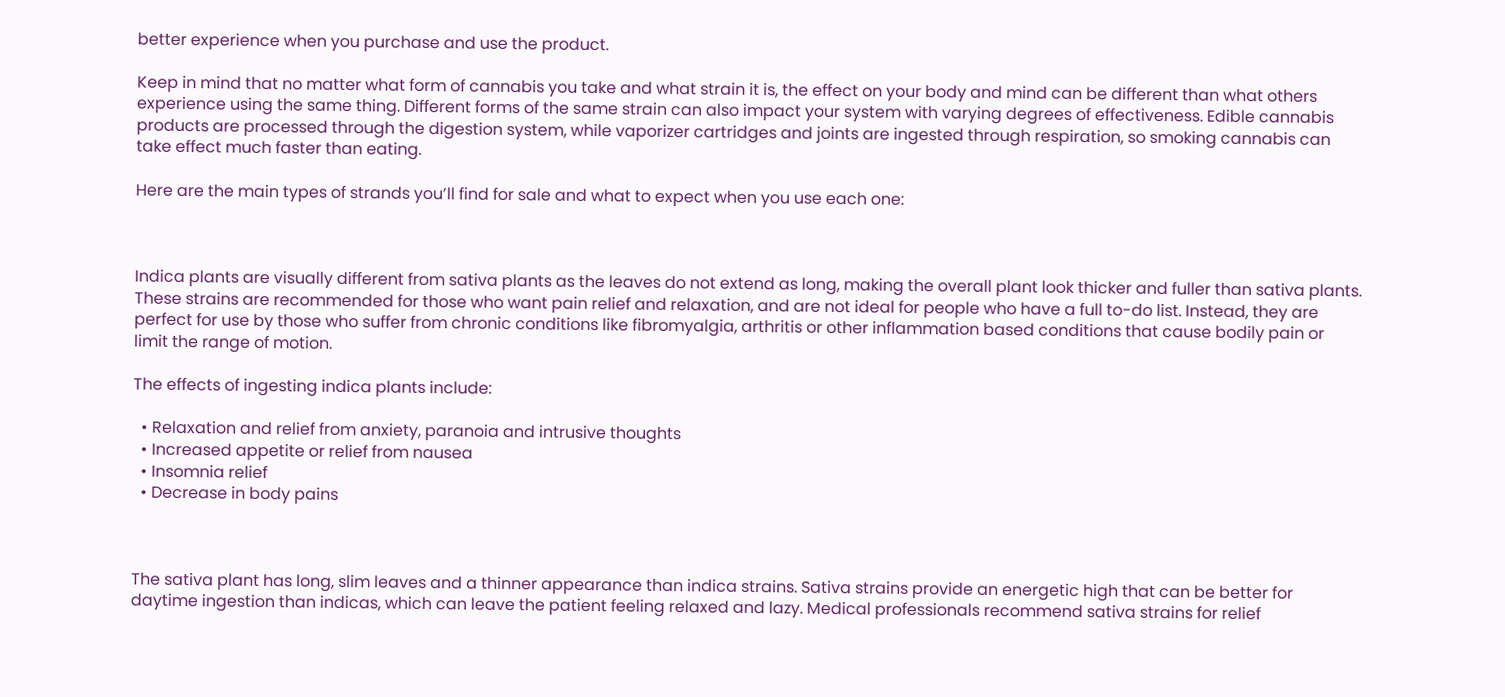better experience when you purchase and use the product.

Keep in mind that no matter what form of cannabis you take and what strain it is, the effect on your body and mind can be different than what others experience using the same thing. Different forms of the same strain can also impact your system with varying degrees of effectiveness. Edible cannabis products are processed through the digestion system, while vaporizer cartridges and joints are ingested through respiration, so smoking cannabis can take effect much faster than eating.

Here are the main types of strands you’ll find for sale and what to expect when you use each one:



Indica plants are visually different from sativa plants as the leaves do not extend as long, making the overall plant look thicker and fuller than sativa plants. These strains are recommended for those who want pain relief and relaxation, and are not ideal for people who have a full to-do list. Instead, they are perfect for use by those who suffer from chronic conditions like fibromyalgia, arthritis or other inflammation based conditions that cause bodily pain or limit the range of motion.

The effects of ingesting indica plants include:

  • Relaxation and relief from anxiety, paranoia and intrusive thoughts
  • Increased appetite or relief from nausea
  • Insomnia relief
  • Decrease in body pains



The sativa plant has long, slim leaves and a thinner appearance than indica strains. Sativa strains provide an energetic high that can be better for daytime ingestion than indicas, which can leave the patient feeling relaxed and lazy. Medical professionals recommend sativa strains for relief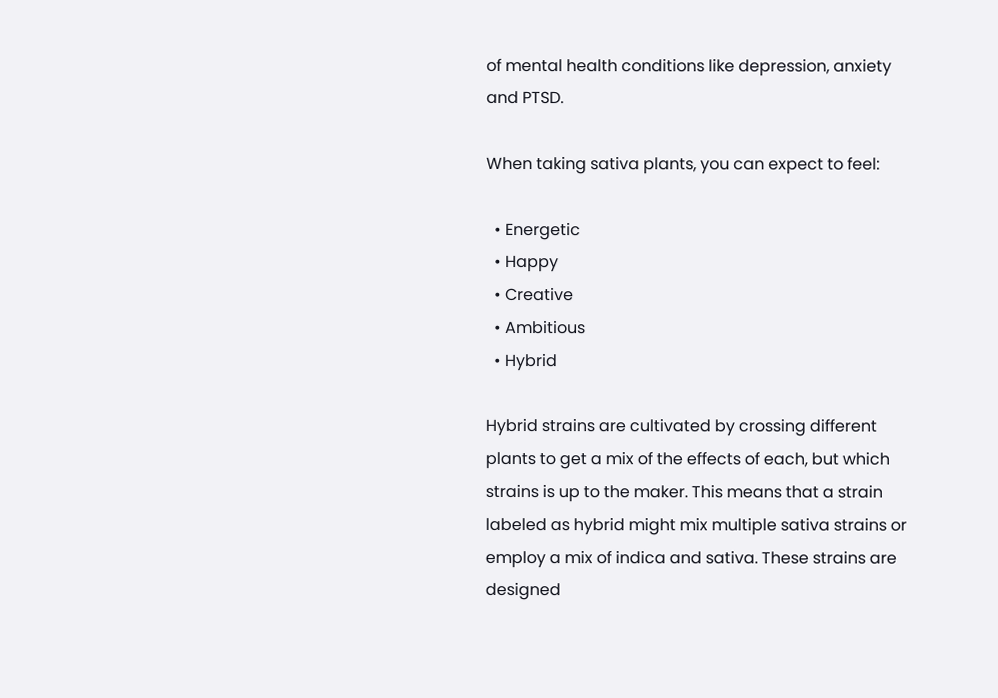of mental health conditions like depression, anxiety and PTSD.

When taking sativa plants, you can expect to feel:

  • Energetic
  • Happy
  • Creative
  • Ambitious
  • Hybrid

Hybrid strains are cultivated by crossing different plants to get a mix of the effects of each, but which strains is up to the maker. This means that a strain labeled as hybrid might mix multiple sativa strains or employ a mix of indica and sativa. These strains are designed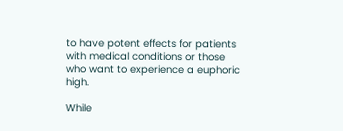to have potent effects for patients with medical conditions or those who want to experience a euphoric high.

While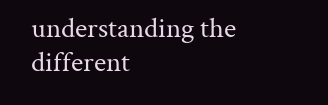understanding the different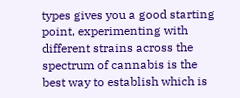types gives you a good starting point, experimenting with different strains across the spectrum of cannabis is the best way to establish which is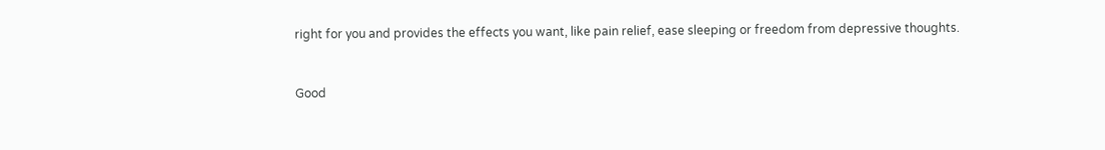right for you and provides the effects you want, like pain relief, ease sleeping or freedom from depressive thoughts.


Good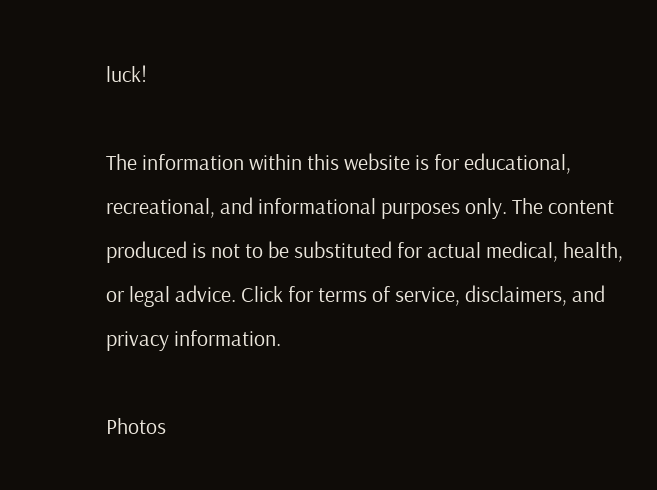luck!

The information within this website is for educational, recreational, and informational purposes only. The content produced is not to be substituted for actual medical, health, or legal advice. Click for terms of service, disclaimers, and privacy information.

Photos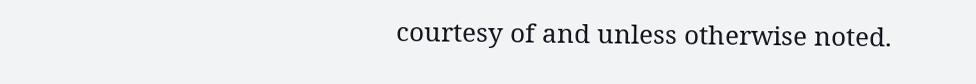courtesy of and unless otherwise noted.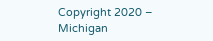Copyright 2020 – Michigan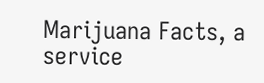Marijuana Facts, a service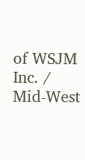of WSJM Inc. / Mid-West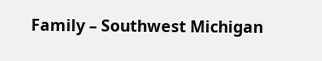Family – Southwest Michigan